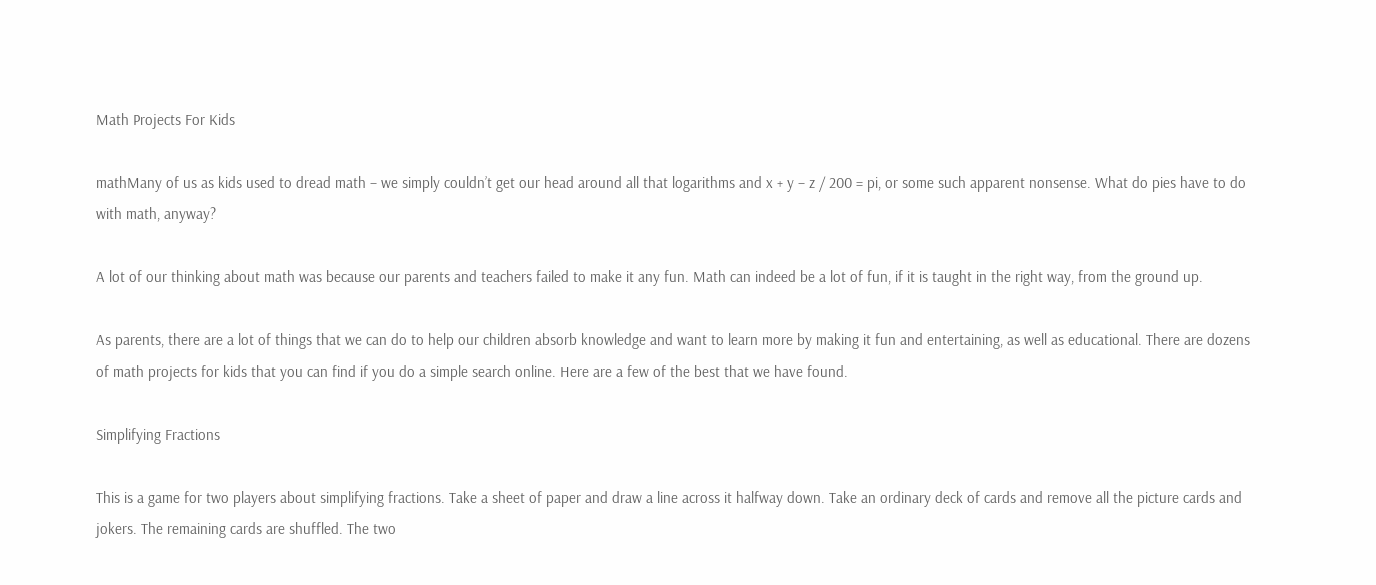Math Projects For Kids

mathMany of us as kids used to dread math – we simply couldn’t get our head around all that logarithms and x + y – z / 200 = pi, or some such apparent nonsense. What do pies have to do with math, anyway?

A lot of our thinking about math was because our parents and teachers failed to make it any fun. Math can indeed be a lot of fun, if it is taught in the right way, from the ground up.

As parents, there are a lot of things that we can do to help our children absorb knowledge and want to learn more by making it fun and entertaining, as well as educational. There are dozens of math projects for kids that you can find if you do a simple search online. Here are a few of the best that we have found.

Simplifying Fractions

This is a game for two players about simplifying fractions. Take a sheet of paper and draw a line across it halfway down. Take an ordinary deck of cards and remove all the picture cards and jokers. The remaining cards are shuffled. The two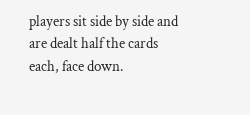players sit side by side and are dealt half the cards each, face down.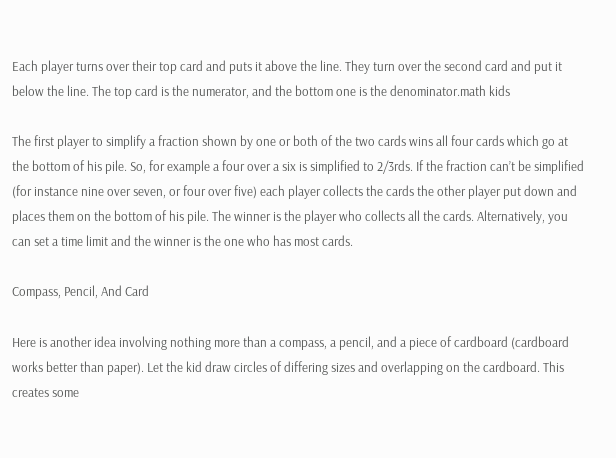Each player turns over their top card and puts it above the line. They turn over the second card and put it below the line. The top card is the numerator, and the bottom one is the denominator.math kids

The first player to simplify a fraction shown by one or both of the two cards wins all four cards which go at the bottom of his pile. So, for example a four over a six is simplified to 2/3rds. If the fraction can’t be simplified (for instance nine over seven, or four over five) each player collects the cards the other player put down and places them on the bottom of his pile. The winner is the player who collects all the cards. Alternatively, you can set a time limit and the winner is the one who has most cards.

Compass, Pencil, And Card

Here is another idea involving nothing more than a compass, a pencil, and a piece of cardboard (cardboard works better than paper). Let the kid draw circles of differing sizes and overlapping on the cardboard. This creates some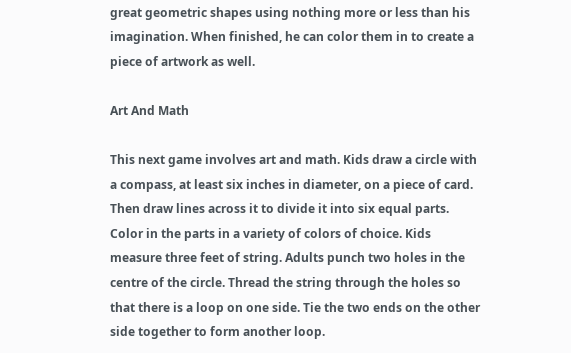great geometric shapes using nothing more or less than his imagination. When finished, he can color them in to create a piece of artwork as well.

Art And Math

This next game involves art and math. Kids draw a circle with a compass, at least six inches in diameter, on a piece of card. Then draw lines across it to divide it into six equal parts. Color in the parts in a variety of colors of choice. Kids measure three feet of string. Adults punch two holes in the centre of the circle. Thread the string through the holes so that there is a loop on one side. Tie the two ends on the other side together to form another loop.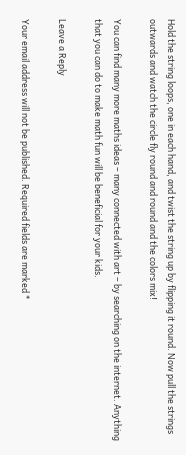Hold the string loops, one in each hand, and twist the string up by flipping it round. Now pull the strings outwards and watch the circle fly round and round and the colors mix!

You can find many more maths ideas – many connected with art – by searching on the internet. Anything that you can do to make math fun will be beneficial for your kids.

Leave a Reply

Your email address will not be published. Required fields are marked *